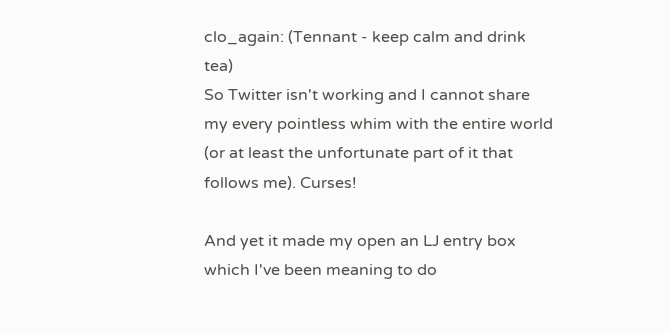clo_again: (Tennant - keep calm and drink tea)
So Twitter isn't working and I cannot share my every pointless whim with the entire world (or at least the unfortunate part of it that follows me). Curses!

And yet it made my open an LJ entry box which I've been meaning to do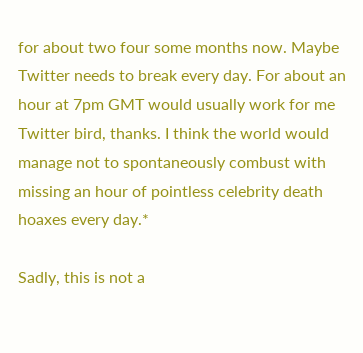for about two four some months now. Maybe Twitter needs to break every day. For about an hour at 7pm GMT would usually work for me Twitter bird, thanks. I think the world would manage not to spontaneously combust with missing an hour of pointless celebrity death hoaxes every day.*

Sadly, this is not a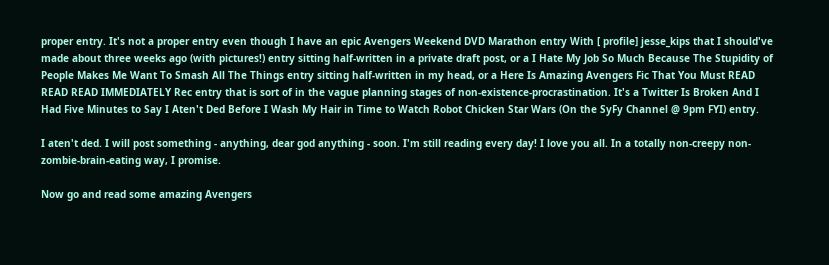proper entry. It's not a proper entry even though I have an epic Avengers Weekend DVD Marathon entry With [ profile] jesse_kips that I should've made about three weeks ago (with pictures!) entry sitting half-written in a private draft post, or a I Hate My Job So Much Because The Stupidity of People Makes Me Want To Smash All The Things entry sitting half-written in my head, or a Here Is Amazing Avengers Fic That You Must READ READ READ IMMEDIATELY Rec entry that is sort of in the vague planning stages of non-existence-procrastination. It's a Twitter Is Broken And I Had Five Minutes to Say I Aten't Ded Before I Wash My Hair in Time to Watch Robot Chicken Star Wars (On the SyFy Channel @ 9pm FYI) entry.

I aten't ded. I will post something - anything, dear god anything - soon. I'm still reading every day! I love you all. In a totally non-creepy non-zombie-brain-eating way, I promise.

Now go and read some amazing Avengers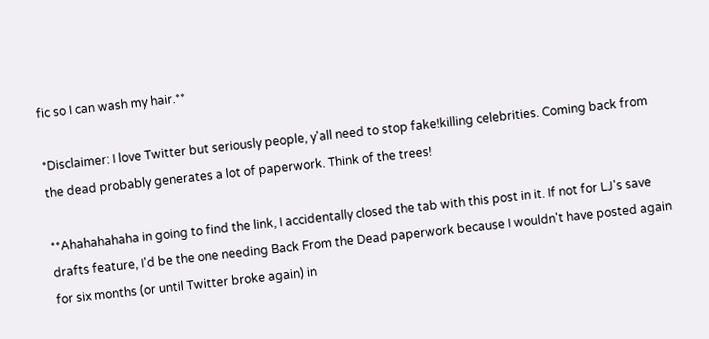fic so I can wash my hair.**

*Disclaimer: I love Twitter but seriously people, y'all need to stop fake!killing celebrities. Coming back from the dead probably generates a lot of paperwork. Think of the trees!

**Ahahahahaha in going to find the link, I accidentally closed the tab with this post in it. If not for LJ's save drafts feature, I'd be the one needing Back From the Dead paperwork because I wouldn't have posted again for six months (or until Twitter broke again) in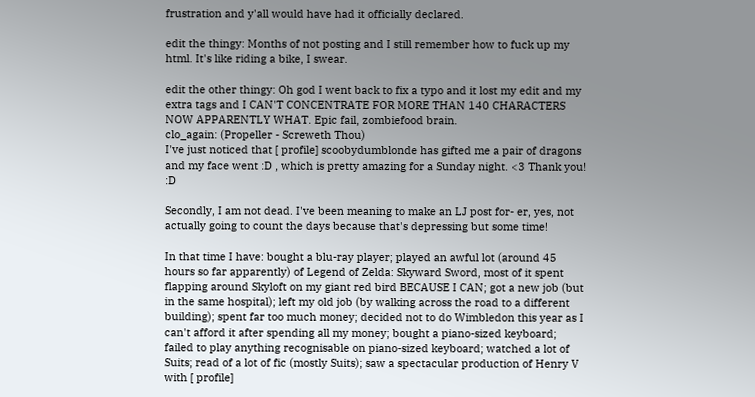frustration and y'all would have had it officially declared.

edit the thingy: Months of not posting and I still remember how to fuck up my html. It's like riding a bike, I swear.

edit the other thingy: Oh god I went back to fix a typo and it lost my edit and my extra tags and I CAN'T CONCENTRATE FOR MORE THAN 140 CHARACTERS NOW APPARENTLY WHAT. Epic fail, zombiefood brain.
clo_again: (Propeller - Screweth Thou)
I've just noticed that [ profile] scoobydumblonde has gifted me a pair of dragons and my face went :D , which is pretty amazing for a Sunday night. <3 Thank you! :D

Secondly, I am not dead. I've been meaning to make an LJ post for- er, yes, not actually going to count the days because that's depressing but some time!

In that time I have: bought a blu-ray player; played an awful lot (around 45 hours so far apparently) of Legend of Zelda: Skyward Sword, most of it spent flapping around Skyloft on my giant red bird BECAUSE I CAN; got a new job (but in the same hospital); left my old job (by walking across the road to a different building); spent far too much money; decided not to do Wimbledon this year as I can't afford it after spending all my money; bought a piano-sized keyboard; failed to play anything recognisable on piano-sized keyboard; watched a lot of Suits; read of a lot of fic (mostly Suits); saw a spectacular production of Henry V with [ profile]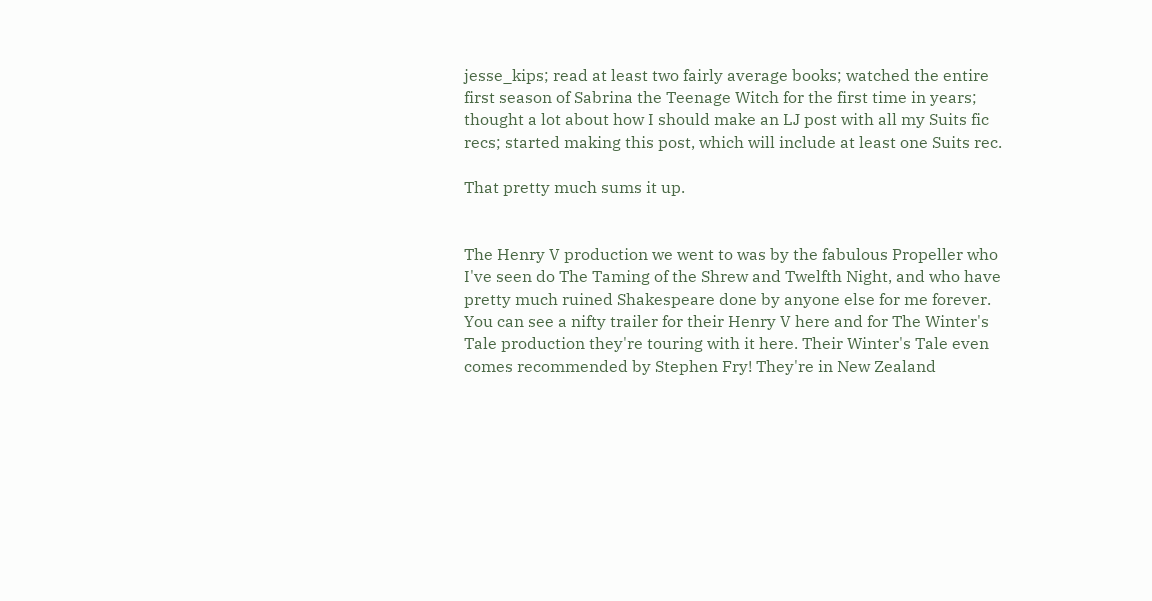jesse_kips; read at least two fairly average books; watched the entire first season of Sabrina the Teenage Witch for the first time in years; thought a lot about how I should make an LJ post with all my Suits fic recs; started making this post, which will include at least one Suits rec.

That pretty much sums it up.


The Henry V production we went to was by the fabulous Propeller who I've seen do The Taming of the Shrew and Twelfth Night, and who have pretty much ruined Shakespeare done by anyone else for me forever. You can see a nifty trailer for their Henry V here and for The Winter's Tale production they're touring with it here. Their Winter's Tale even comes recommended by Stephen Fry! They're in New Zealand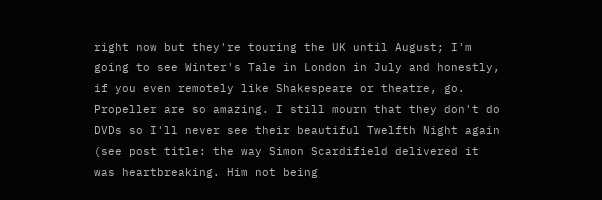right now but they're touring the UK until August; I'm going to see Winter's Tale in London in July and honestly, if you even remotely like Shakespeare or theatre, go. Propeller are so amazing. I still mourn that they don't do DVDs so I'll never see their beautiful Twelfth Night again (see post title: the way Simon Scardifield delivered it was heartbreaking. Him not being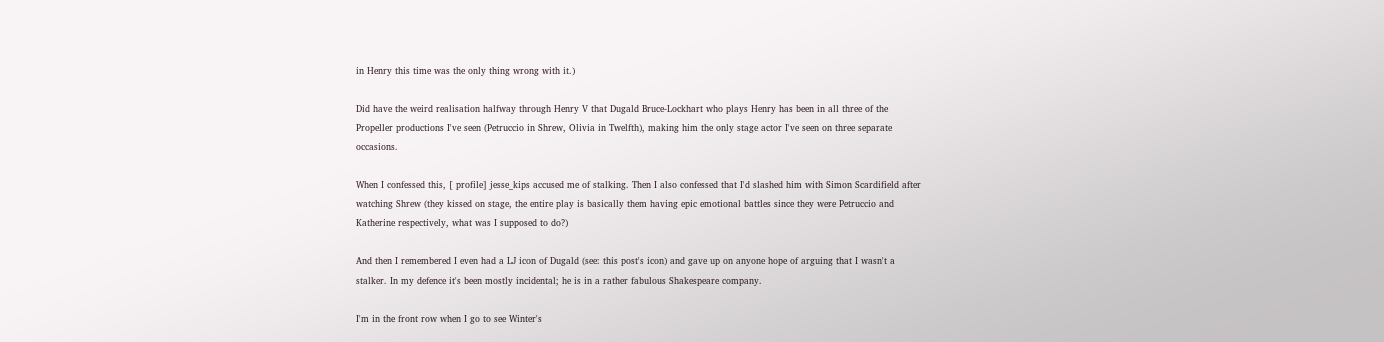in Henry this time was the only thing wrong with it.)

Did have the weird realisation halfway through Henry V that Dugald Bruce-Lockhart who plays Henry has been in all three of the Propeller productions I've seen (Petruccio in Shrew, Olivia in Twelfth), making him the only stage actor I've seen on three separate occasions.

When I confessed this, [ profile] jesse_kips accused me of stalking. Then I also confessed that I'd slashed him with Simon Scardifield after watching Shrew (they kissed on stage, the entire play is basically them having epic emotional battles since they were Petruccio and Katherine respectively, what was I supposed to do?)

And then I remembered I even had a LJ icon of Dugald (see: this post's icon) and gave up on anyone hope of arguing that I wasn't a stalker. In my defence it's been mostly incidental; he is in a rather fabulous Shakespeare company.

I'm in the front row when I go to see Winter's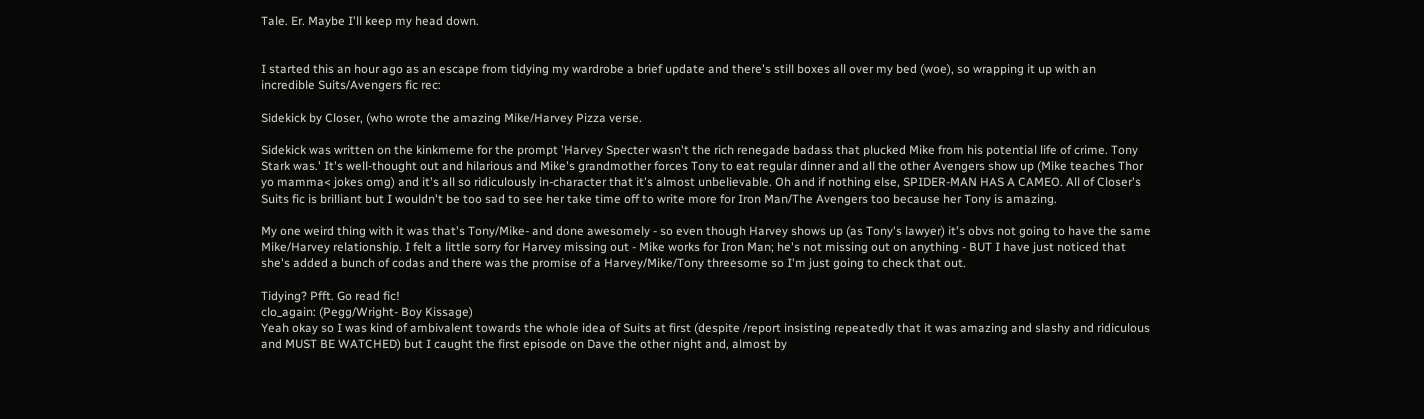Tale. Er. Maybe I'll keep my head down.


I started this an hour ago as an escape from tidying my wardrobe a brief update and there's still boxes all over my bed (woe), so wrapping it up with an incredible Suits/Avengers fic rec:

Sidekick by Closer, (who wrote the amazing Mike/Harvey Pizza verse.

Sidekick was written on the kinkmeme for the prompt 'Harvey Specter wasn't the rich renegade badass that plucked Mike from his potential life of crime. Tony Stark was.' It's well-thought out and hilarious and Mike's grandmother forces Tony to eat regular dinner and all the other Avengers show up (Mike teaches Thor yo mamma< jokes omg) and it's all so ridiculously in-character that it's almost unbelievable. Oh and if nothing else, SPIDER-MAN HAS A CAMEO. All of Closer's Suits fic is brilliant but I wouldn't be too sad to see her take time off to write more for Iron Man/The Avengers too because her Tony is amazing.

My one weird thing with it was that's Tony/Mike- and done awesomely - so even though Harvey shows up (as Tony's lawyer) it's obvs not going to have the same Mike/Harvey relationship. I felt a little sorry for Harvey missing out - Mike works for Iron Man; he's not missing out on anything - BUT I have just noticed that she's added a bunch of codas and there was the promise of a Harvey/Mike/Tony threesome so I'm just going to check that out.

Tidying? Pfft. Go read fic!
clo_again: (Pegg/Wright- Boy Kissage)
Yeah okay so I was kind of ambivalent towards the whole idea of Suits at first (despite /report insisting repeatedly that it was amazing and slashy and ridiculous and MUST BE WATCHED) but I caught the first episode on Dave the other night and, almost by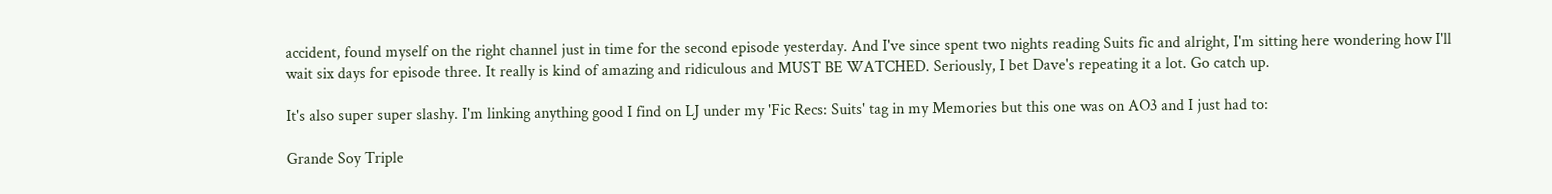accident, found myself on the right channel just in time for the second episode yesterday. And I've since spent two nights reading Suits fic and alright, I'm sitting here wondering how I'll wait six days for episode three. It really is kind of amazing and ridiculous and MUST BE WATCHED. Seriously, I bet Dave's repeating it a lot. Go catch up.

It's also super super slashy. I'm linking anything good I find on LJ under my 'Fic Recs: Suits' tag in my Memories but this one was on AO3 and I just had to:

Grande Soy Triple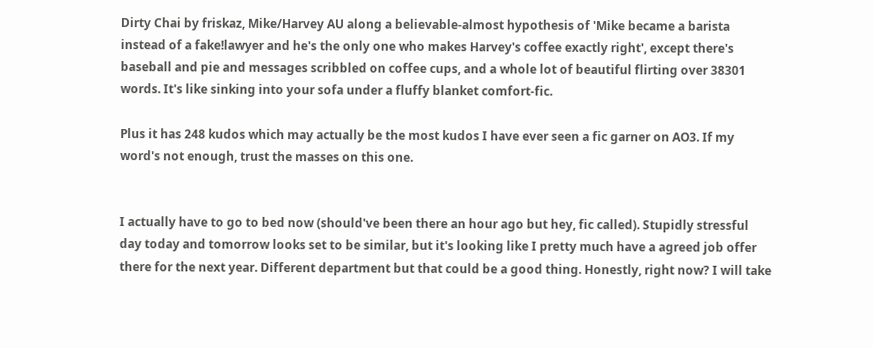Dirty Chai by friskaz, Mike/Harvey AU along a believable-almost hypothesis of 'Mike became a barista instead of a fake!lawyer and he's the only one who makes Harvey's coffee exactly right', except there's baseball and pie and messages scribbled on coffee cups, and a whole lot of beautiful flirting over 38301 words. It's like sinking into your sofa under a fluffy blanket comfort-fic.

Plus it has 248 kudos which may actually be the most kudos I have ever seen a fic garner on AO3. If my word's not enough, trust the masses on this one.


I actually have to go to bed now (should've been there an hour ago but hey, fic called). Stupidly stressful day today and tomorrow looks set to be similar, but it's looking like I pretty much have a agreed job offer there for the next year. Different department but that could be a good thing. Honestly, right now? I will take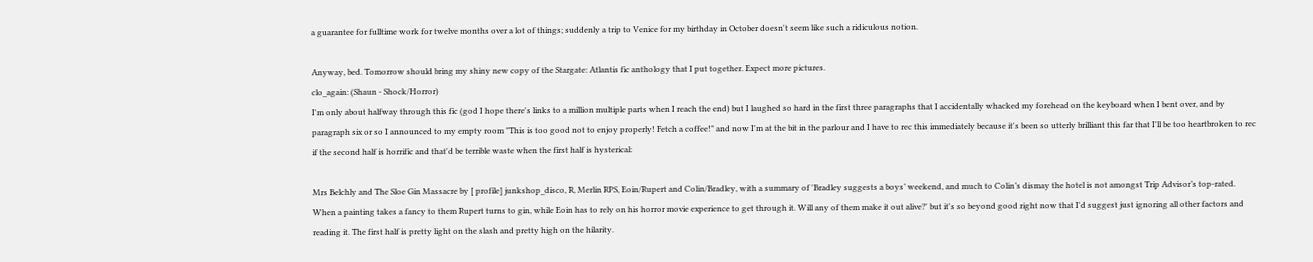a guarantee for fulltime work for twelve months over a lot of things; suddenly a trip to Venice for my birthday in October doesn't seem like such a ridiculous notion.

Anyway, bed. Tomorrow should bring my shiny new copy of the Stargate: Atlantis fic anthology that I put together. Expect more pictures.
clo_again: (Shaun - Shock/Horror)
I'm only about halfway through this fic (god I hope there's links to a million multiple parts when I reach the end) but I laughed so hard in the first three paragraphs that I accidentally whacked my forehead on the keyboard when I bent over, and by paragraph six or so I announced to my empty room "This is too good not to enjoy properly! Fetch a coffee!" and now I'm at the bit in the parlour and I have to rec this immediately because it's been so utterly brilliant this far that I'll be too heartbroken to rec if the second half is horrific and that'd be terrible waste when the first half is hysterical:

Mrs Belchly and The Sloe Gin Massacre by [ profile] junkshop_disco, R, Merlin RPS, Eoin/Rupert and Colin/Bradley, with a summary of 'Bradley suggests a boys’ weekend, and much to Colin’s dismay the hotel is not amongst Trip Advisor’s top-rated. When a painting takes a fancy to them Rupert turns to gin, while Eoin has to rely on his horror movie experience to get through it. Will any of them make it out alive?' but it's so beyond good right now that I'd suggest just ignoring all other factors and reading it. The first half is pretty light on the slash and pretty high on the hilarity.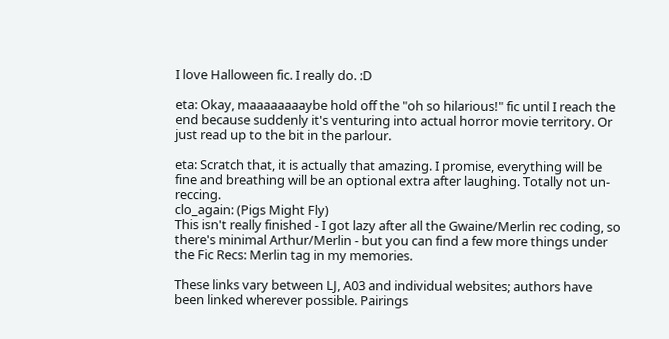I love Halloween fic. I really do. :D

eta: Okay, maaaaaaaaybe hold off the "oh so hilarious!" fic until I reach the end because suddenly it's venturing into actual horror movie territory. Or just read up to the bit in the parlour.

eta: Scratch that, it is actually that amazing. I promise, everything will be fine and breathing will be an optional extra after laughing. Totally not un-reccing.
clo_again: (Pigs Might Fly)
This isn't really finished - I got lazy after all the Gwaine/Merlin rec coding, so there's minimal Arthur/Merlin - but you can find a few more things under the Fic Recs: Merlin tag in my memories.

These links vary between LJ, A03 and individual websites; authors have been linked wherever possible. Pairings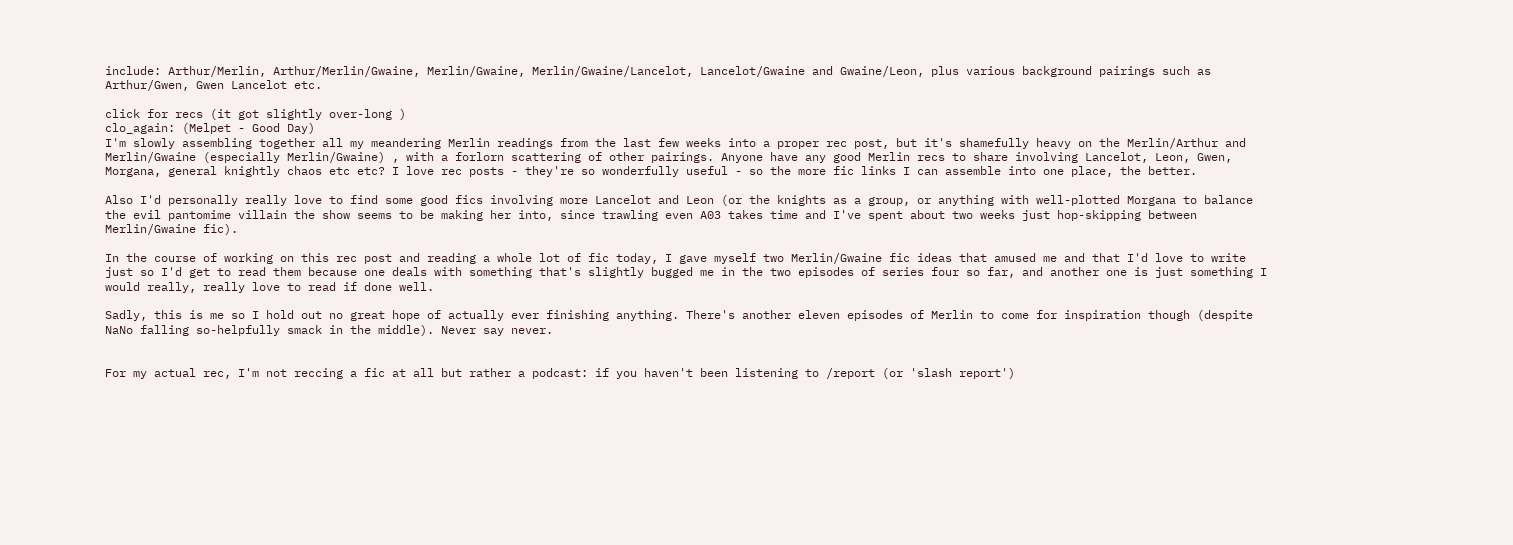include: Arthur/Merlin, Arthur/Merlin/Gwaine, Merlin/Gwaine, Merlin/Gwaine/Lancelot, Lancelot/Gwaine and Gwaine/Leon, plus various background pairings such as Arthur/Gwen, Gwen Lancelot etc.

click for recs (it got slightly over-long )
clo_again: (Melpet - Good Day)
I'm slowly assembling together all my meandering Merlin readings from the last few weeks into a proper rec post, but it's shamefully heavy on the Merlin/Arthur and Merlin/Gwaine (especially Merlin/Gwaine) , with a forlorn scattering of other pairings. Anyone have any good Merlin recs to share involving Lancelot, Leon, Gwen, Morgana, general knightly chaos etc etc? I love rec posts - they're so wonderfully useful - so the more fic links I can assemble into one place, the better.

Also I'd personally really love to find some good fics involving more Lancelot and Leon (or the knights as a group, or anything with well-plotted Morgana to balance the evil pantomime villain the show seems to be making her into, since trawling even A03 takes time and I've spent about two weeks just hop-skipping between Merlin/Gwaine fic).

In the course of working on this rec post and reading a whole lot of fic today, I gave myself two Merlin/Gwaine fic ideas that amused me and that I'd love to write just so I'd get to read them because one deals with something that's slightly bugged me in the two episodes of series four so far, and another one is just something I would really, really love to read if done well.

Sadly, this is me so I hold out no great hope of actually ever finishing anything. There's another eleven episodes of Merlin to come for inspiration though (despite NaNo falling so-helpfully smack in the middle). Never say never.


For my actual rec, I'm not reccing a fic at all but rather a podcast: if you haven't been listening to /report (or 'slash report')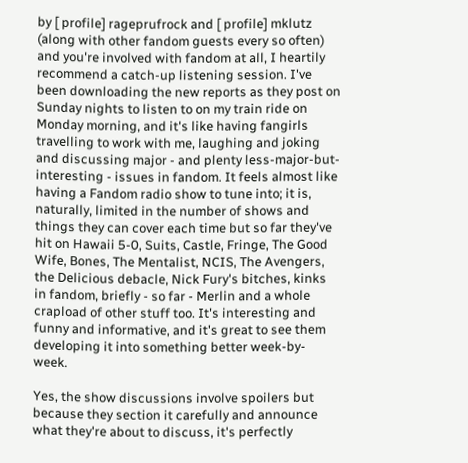by [ profile] rageprufrock and [ profile] mklutz (along with other fandom guests every so often) and you're involved with fandom at all, I heartily recommend a catch-up listening session. I've been downloading the new reports as they post on Sunday nights to listen to on my train ride on Monday morning, and it's like having fangirls travelling to work with me, laughing and joking and discussing major - and plenty less-major-but-interesting - issues in fandom. It feels almost like having a Fandom radio show to tune into; it is, naturally, limited in the number of shows and things they can cover each time but so far they've hit on Hawaii 5-0, Suits, Castle, Fringe, The Good Wife, Bones, The Mentalist, NCIS, The Avengers, the Delicious debacle, Nick Fury's bitches, kinks in fandom, briefly - so far - Merlin and a whole crapload of other stuff too. It's interesting and funny and informative, and it's great to see them developing it into something better week-by-week.

Yes, the show discussions involve spoilers but because they section it carefully and announce what they're about to discuss, it's perfectly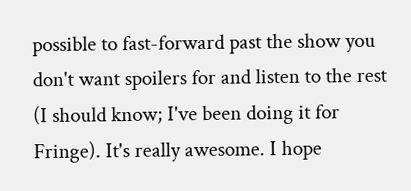possible to fast-forward past the show you don't want spoilers for and listen to the rest (I should know; I've been doing it for Fringe). It's really awesome. I hope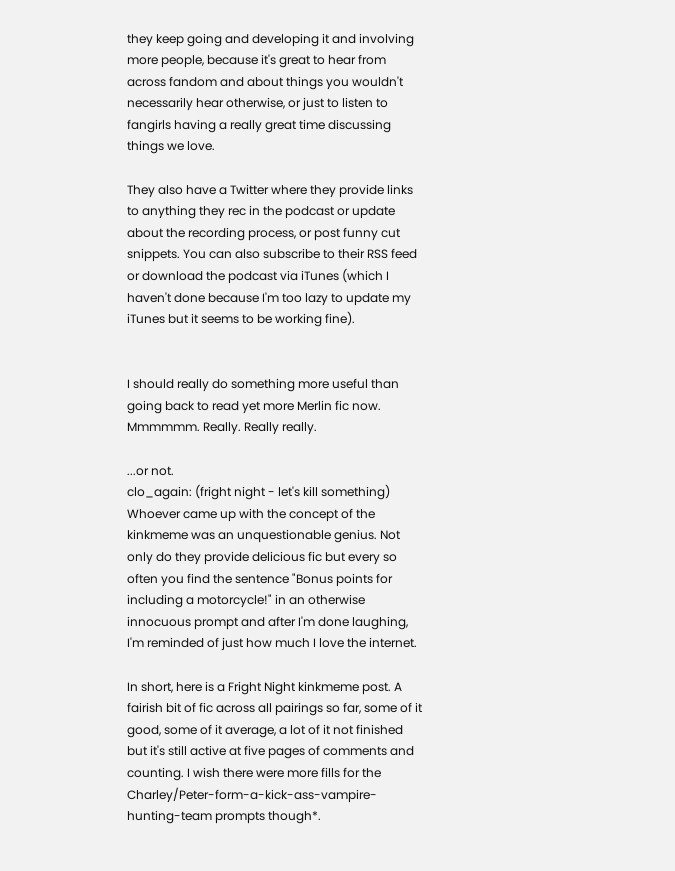they keep going and developing it and involving more people, because it's great to hear from across fandom and about things you wouldn't necessarily hear otherwise, or just to listen to fangirls having a really great time discussing things we love.

They also have a Twitter where they provide links to anything they rec in the podcast or update about the recording process, or post funny cut snippets. You can also subscribe to their RSS feed or download the podcast via iTunes (which I haven't done because I'm too lazy to update my iTunes but it seems to be working fine).


I should really do something more useful than going back to read yet more Merlin fic now. Mmmmmm. Really. Really really.

...or not.
clo_again: (fright night - let's kill something)
Whoever came up with the concept of the kinkmeme was an unquestionable genius. Not only do they provide delicious fic but every so often you find the sentence "Bonus points for including a motorcycle!" in an otherwise innocuous prompt and after I'm done laughing, I'm reminded of just how much I love the internet.

In short, here is a Fright Night kinkmeme post. A fairish bit of fic across all pairings so far, some of it good, some of it average, a lot of it not finished but it's still active at five pages of comments and counting. I wish there were more fills for the Charley/Peter-form-a-kick-ass-vampire-hunting-team prompts though*.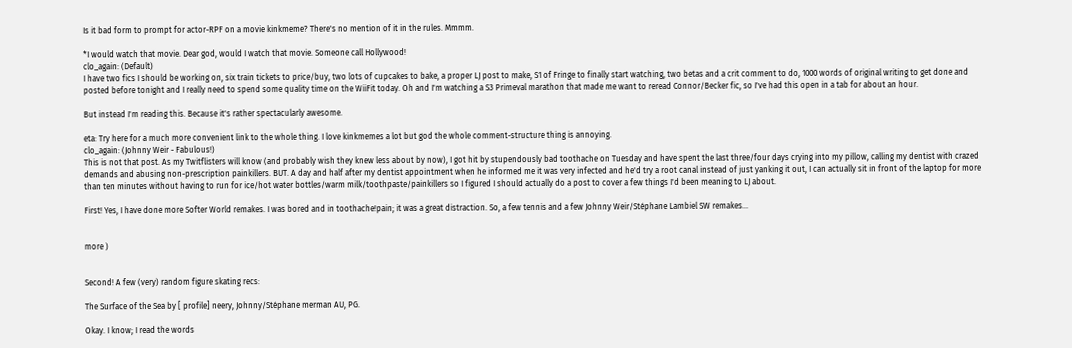Is it bad form to prompt for actor-RPF on a movie kinkmeme? There's no mention of it in the rules. Mmmm.

*I would watch that movie. Dear god, would I watch that movie. Someone call Hollywood!
clo_again: (Default)
I have two fics I should be working on, six train tickets to price/buy, two lots of cupcakes to bake, a proper LJ post to make, S1 of Fringe to finally start watching, two betas and a crit comment to do, 1000 words of original writing to get done and posted before tonight and I really need to spend some quality time on the WiiFit today. Oh and I'm watching a S3 Primeval marathon that made me want to reread Connor/Becker fic, so I've had this open in a tab for about an hour.

But instead I'm reading this. Because it's rather spectacularly awesome.

eta: Try here for a much more convenient link to the whole thing. I love kinkmemes a lot but god the whole comment-structure thing is annoying.
clo_again: (Johnny Weir - Fabulous!)
This is not that post. As my Twitflisters will know (and probably wish they knew less about by now), I got hit by stupendously bad toothache on Tuesday and have spent the last three/four days crying into my pillow, calling my dentist with crazed demands and abusing non-prescription painkillers. BUT. A day and half after my dentist appointment when he informed me it was very infected and he'd try a root canal instead of just yanking it out, I can actually sit in front of the laptop for more than ten minutes without having to run for ice/hot water bottles/warm milk/toothpaste/painkillers so I figured I should actually do a post to cover a few things I'd been meaning to LJ about.

First! Yes, I have done more Softer World remakes. I was bored and in toothache!pain; it was a great distraction. So, a few tennis and a few Johnny Weir/Stéphane Lambiel SW remakes...


more )


Second! A few (very) random figure skating recs:

The Surface of the Sea by [ profile] neery, Johnny/Stéphane merman AU, PG.

Okay. I know; I read the words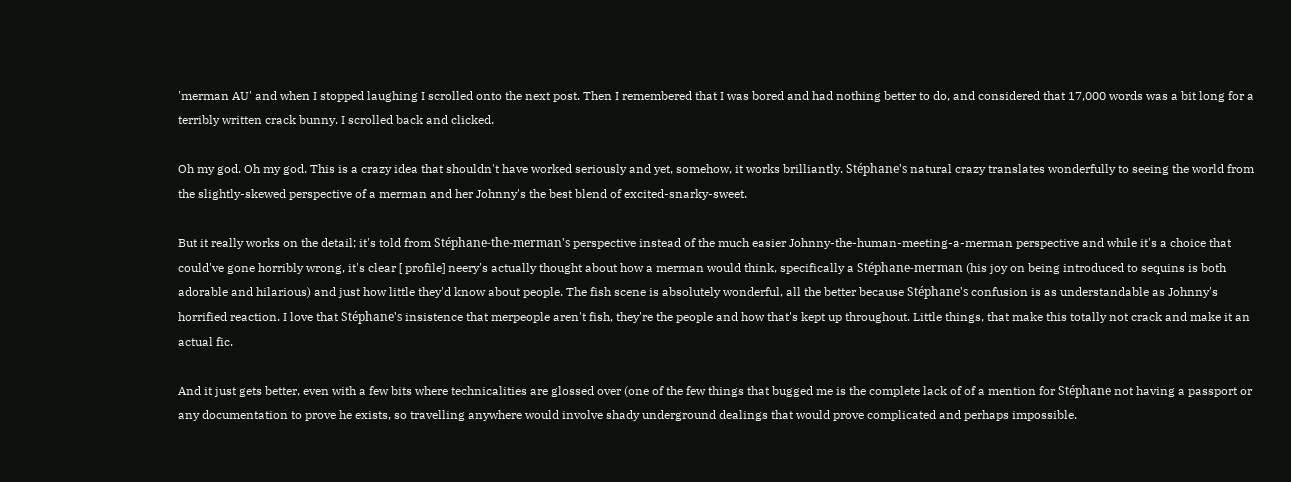'merman AU' and when I stopped laughing I scrolled onto the next post. Then I remembered that I was bored and had nothing better to do, and considered that 17,000 words was a bit long for a terribly written crack bunny. I scrolled back and clicked.

Oh my god. Oh my god. This is a crazy idea that shouldn't have worked seriously and yet, somehow, it works brilliantly. Stéphane's natural crazy translates wonderfully to seeing the world from the slightly-skewed perspective of a merman and her Johnny's the best blend of excited-snarky-sweet.

But it really works on the detail; it's told from Stéphane-the-merman's perspective instead of the much easier Johnny-the-human-meeting-a-merman perspective and while it's a choice that could've gone horribly wrong, it's clear [ profile] neery's actually thought about how a merman would think, specifically a Stéphane-merman (his joy on being introduced to sequins is both adorable and hilarious) and just how little they'd know about people. The fish scene is absolutely wonderful, all the better because Stéphane's confusion is as understandable as Johnny's horrified reaction. I love that Stéphane's insistence that merpeople aren't fish, they're the people and how that's kept up throughout. Little things, that make this totally not crack and make it an actual fic.

And it just gets better, even with a few bits where technicalities are glossed over (one of the few things that bugged me is the complete lack of of a mention for Stéphane not having a passport or any documentation to prove he exists, so travelling anywhere would involve shady underground dealings that would prove complicated and perhaps impossible.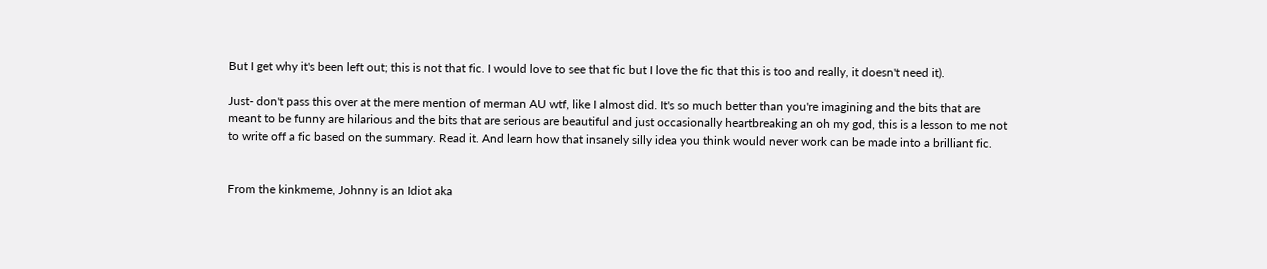But I get why it's been left out; this is not that fic. I would love to see that fic but I love the fic that this is too and really, it doesn't need it).

Just- don't pass this over at the mere mention of merman AU wtf, like I almost did. It's so much better than you're imagining and the bits that are meant to be funny are hilarious and the bits that are serious are beautiful and just occasionally heartbreaking an oh my god, this is a lesson to me not to write off a fic based on the summary. Read it. And learn how that insanely silly idea you think would never work can be made into a brilliant fic.


From the kinkmeme, Johnny is an Idiot aka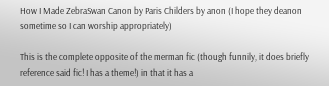How I Made ZebraSwan Canon by Paris Childers by anon (I hope they deanon sometime so I can worship appropriately)

This is the complete opposite of the merman fic (though funnily, it does briefly reference said fic! I has a theme!) in that it has a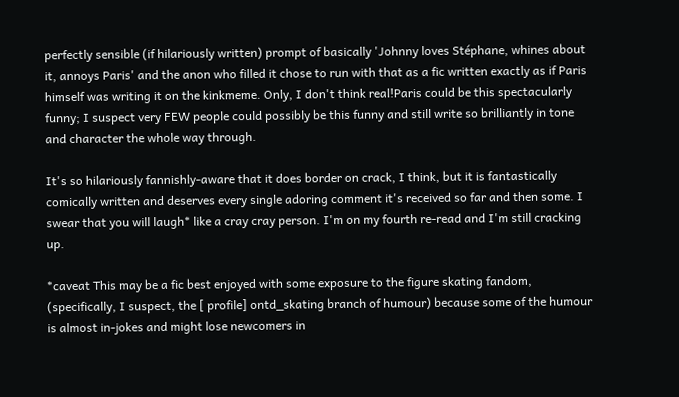perfectly sensible (if hilariously written) prompt of basically 'Johnny loves Stéphane, whines about it, annoys Paris' and the anon who filled it chose to run with that as a fic written exactly as if Paris himself was writing it on the kinkmeme. Only, I don't think real!Paris could be this spectacularly funny; I suspect very FEW people could possibly be this funny and still write so brilliantly in tone and character the whole way through.

It's so hilariously fannishly-aware that it does border on crack, I think, but it is fantastically comically written and deserves every single adoring comment it's received so far and then some. I swear that you will laugh* like a cray cray person. I'm on my fourth re-read and I'm still cracking up.

*caveat This may be a fic best enjoyed with some exposure to the figure skating fandom, (specifically, I suspect, the [ profile] ontd_skating branch of humour) because some of the humour is almost in-jokes and might lose newcomers in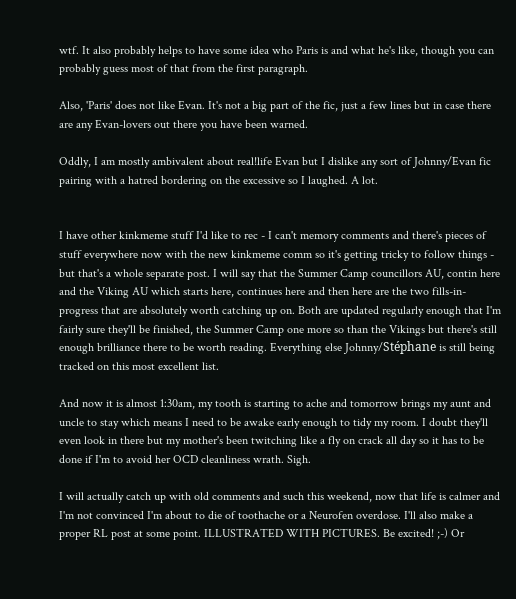wtf. It also probably helps to have some idea who Paris is and what he's like, though you can probably guess most of that from the first paragraph.

Also, 'Paris' does not like Evan. It's not a big part of the fic, just a few lines but in case there are any Evan-lovers out there you have been warned.

Oddly, I am mostly ambivalent about real!life Evan but I dislike any sort of Johnny/Evan fic pairing with a hatred bordering on the excessive so I laughed. A lot.


I have other kinkmeme stuff I'd like to rec - I can't memory comments and there's pieces of stuff everywhere now with the new kinkmeme comm so it's getting tricky to follow things - but that's a whole separate post. I will say that the Summer Camp councillors AU, contin here and the Viking AU which starts here, continues here and then here are the two fills-in-progress that are absolutely worth catching up on. Both are updated regularly enough that I'm fairly sure they'll be finished, the Summer Camp one more so than the Vikings but there's still enough brilliance there to be worth reading. Everything else Johnny/Stéphane is still being tracked on this most excellent list.

And now it is almost 1:30am, my tooth is starting to ache and tomorrow brings my aunt and uncle to stay which means I need to be awake early enough to tidy my room. I doubt they'll even look in there but my mother's been twitching like a fly on crack all day so it has to be done if I'm to avoid her OCD cleanliness wrath. Sigh.

I will actually catch up with old comments and such this weekend, now that life is calmer and I'm not convinced I'm about to die of toothache or a Neurofen overdose. I'll also make a proper RL post at some point. ILLUSTRATED WITH PICTURES. Be excited! ;-) Or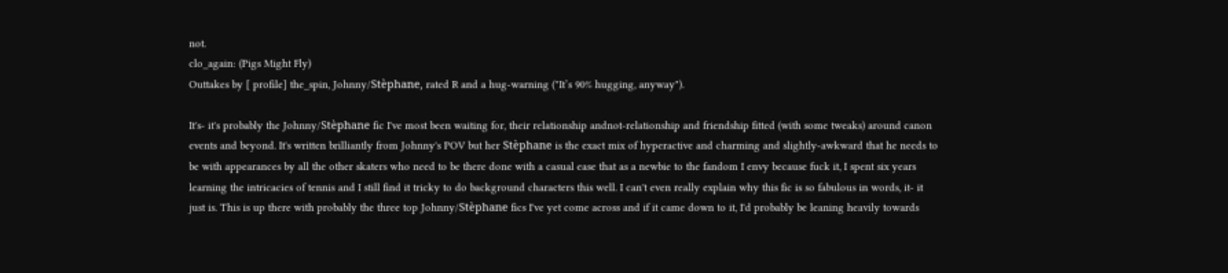not.
clo_again: (Pigs Might Fly)
Outtakes by [ profile] the_spin, Johnny/Stèphane, rated R and a hug-warning ("It’s 90% hugging, anyway").

It's- it's probably the Johnny/Stèphane fic I've most been waiting for, their relationship andnot-relationship and friendship fitted (with some tweaks) around canon events and beyond. It's written brilliantly from Johnny's POV but her Stèphane is the exact mix of hyperactive and charming and slightly-awkward that he needs to be with appearances by all the other skaters who need to be there done with a casual ease that as a newbie to the fandom I envy because fuck it, I spent six years learning the intricacies of tennis and I still find it tricky to do background characters this well. I can't even really explain why this fic is so fabulous in words, it- it just is. This is up there with probably the three top Johnny/Stèphane fics I've yet come across and if it came down to it, I'd probably be leaning heavily towards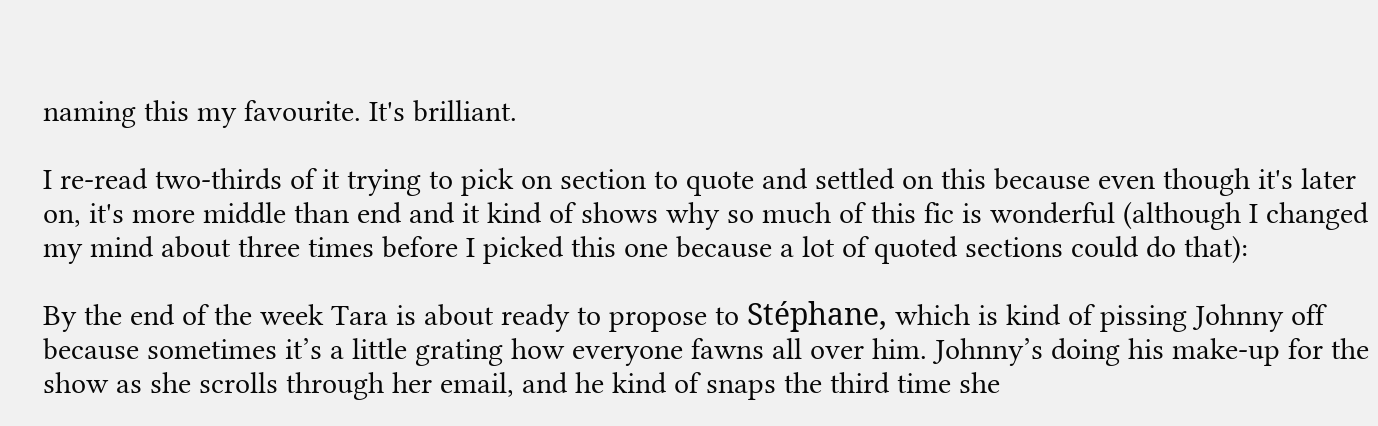naming this my favourite. It's brilliant.

I re-read two-thirds of it trying to pick on section to quote and settled on this because even though it's later on, it's more middle than end and it kind of shows why so much of this fic is wonderful (although I changed my mind about three times before I picked this one because a lot of quoted sections could do that):

By the end of the week Tara is about ready to propose to Stéphane, which is kind of pissing Johnny off because sometimes it’s a little grating how everyone fawns all over him. Johnny’s doing his make-up for the show as she scrolls through her email, and he kind of snaps the third time she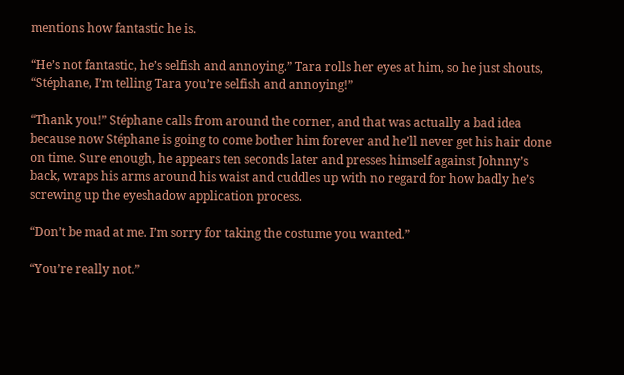mentions how fantastic he is.

“He’s not fantastic, he’s selfish and annoying.” Tara rolls her eyes at him, so he just shouts, “Stéphane, I’m telling Tara you’re selfish and annoying!”

“Thank you!” Stéphane calls from around the corner, and that was actually a bad idea because now Stéphane is going to come bother him forever and he’ll never get his hair done on time. Sure enough, he appears ten seconds later and presses himself against Johnny’s back, wraps his arms around his waist and cuddles up with no regard for how badly he’s screwing up the eyeshadow application process.

“Don’t be mad at me. I’m sorry for taking the costume you wanted.”

“You’re really not.”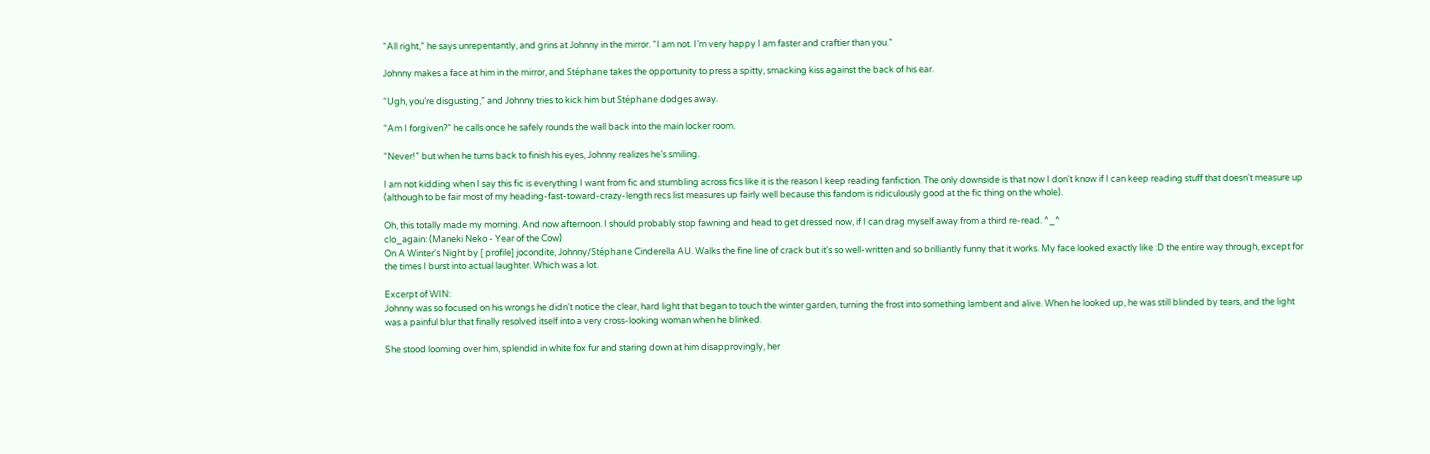“All right,” he says unrepentantly, and grins at Johnny in the mirror. “I am not. I’m very happy I am faster and craftier than you.”

Johnny makes a face at him in the mirror, and Stéphane takes the opportunity to press a spitty, smacking kiss against the back of his ear.

“Ugh, you’re disgusting,” and Johnny tries to kick him but Stéphane dodges away.

“Am I forgiven?” he calls once he safely rounds the wall back into the main locker room.

“Never!” but when he turns back to finish his eyes, Johnny realizes he’s smiling.

I am not kidding when I say this fic is everything I want from fic and stumbling across fics like it is the reason I keep reading fanfiction. The only downside is that now I don't know if I can keep reading stuff that doesn't measure up (although to be fair most of my heading-fast-toward-crazy-length recs list measures up fairly well because this fandom is ridiculously good at the fic thing on the whole).

Oh, this totally made my morning. And now afternoon. I should probably stop fawning and head to get dressed now, if I can drag myself away from a third re-read. ^_^
clo_again: (Maneki Neko - Year of the Cow)
On A Winter's Night by [ profile] jocondite, Johnny/Stéphane Cinderella AU. Walks the fine line of crack but it's so well-written and so brilliantly funny that it works. My face looked exactly like :D the entire way through, except for the times I burst into actual laughter. Which was a lot.

Excerpt of WIN:
Johnny was so focused on his wrongs he didn't notice the clear, hard light that began to touch the winter garden, turning the frost into something lambent and alive. When he looked up, he was still blinded by tears, and the light was a painful blur that finally resolved itself into a very cross-looking woman when he blinked.

She stood looming over him, splendid in white fox fur and staring down at him disapprovingly, her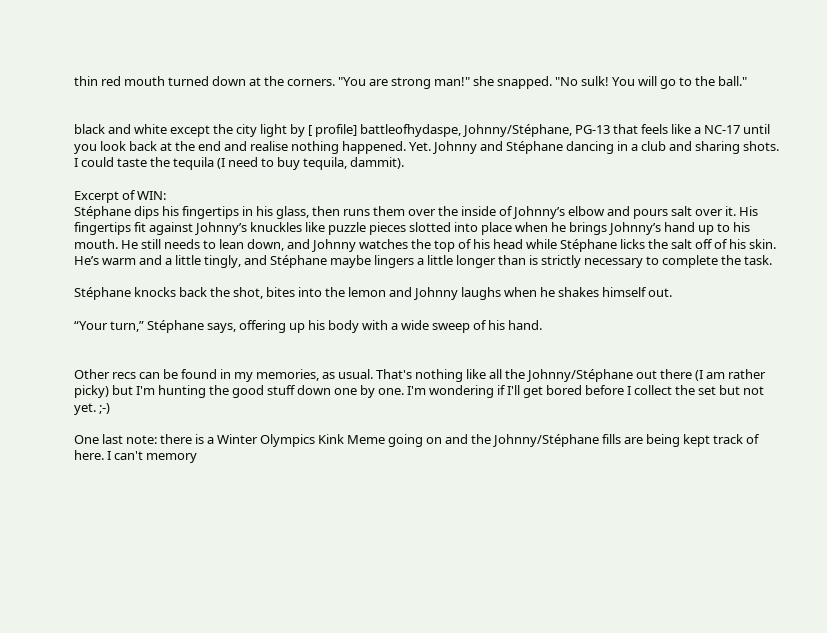thin red mouth turned down at the corners. "You are strong man!" she snapped. "No sulk! You will go to the ball."


black and white except the city light by [ profile] battleofhydaspe, Johnny/Stéphane, PG-13 that feels like a NC-17 until you look back at the end and realise nothing happened. Yet. Johnny and Stéphane dancing in a club and sharing shots. I could taste the tequila (I need to buy tequila, dammit).

Excerpt of WIN:
Stéphane dips his fingertips in his glass, then runs them over the inside of Johnny’s elbow and pours salt over it. His fingertips fit against Johnny’s knuckles like puzzle pieces slotted into place when he brings Johnny’s hand up to his mouth. He still needs to lean down, and Johnny watches the top of his head while Stéphane licks the salt off of his skin. He’s warm and a little tingly, and Stéphane maybe lingers a little longer than is strictly necessary to complete the task.

Stéphane knocks back the shot, bites into the lemon and Johnny laughs when he shakes himself out.

“Your turn,” Stéphane says, offering up his body with a wide sweep of his hand.


Other recs can be found in my memories, as usual. That's nothing like all the Johnny/Stéphane out there (I am rather picky) but I'm hunting the good stuff down one by one. I'm wondering if I'll get bored before I collect the set but not yet. ;-)

One last note: there is a Winter Olympics Kink Meme going on and the Johnny/Stéphane fills are being kept track of here. I can't memory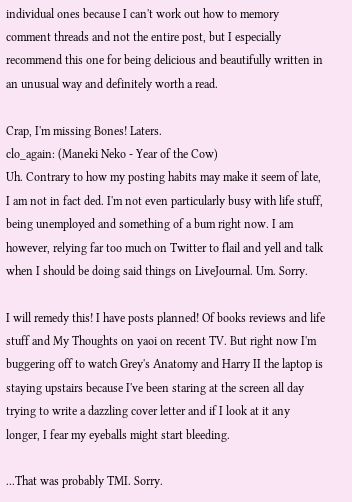individual ones because I can't work out how to memory comment threads and not the entire post, but I especially recommend this one for being delicious and beautifully written in an unusual way and definitely worth a read.

Crap, I'm missing Bones! Laters.
clo_again: (Maneki Neko - Year of the Cow)
Uh. Contrary to how my posting habits may make it seem of late, I am not in fact ded. I'm not even particularly busy with life stuff, being unemployed and something of a bum right now. I am however, relying far too much on Twitter to flail and yell and talk when I should be doing said things on LiveJournal. Um. Sorry.

I will remedy this! I have posts planned! Of books reviews and life stuff and My Thoughts on yaoi on recent TV. But right now I'm buggering off to watch Grey's Anatomy and Harry II the laptop is staying upstairs because I've been staring at the screen all day trying to write a dazzling cover letter and if I look at it any longer, I fear my eyeballs might start bleeding.

...That was probably TMI. Sorry.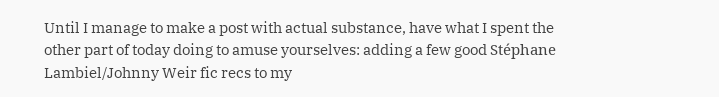Until I manage to make a post with actual substance, have what I spent the other part of today doing to amuse yourselves: adding a few good Stéphane Lambiel/Johnny Weir fic recs to my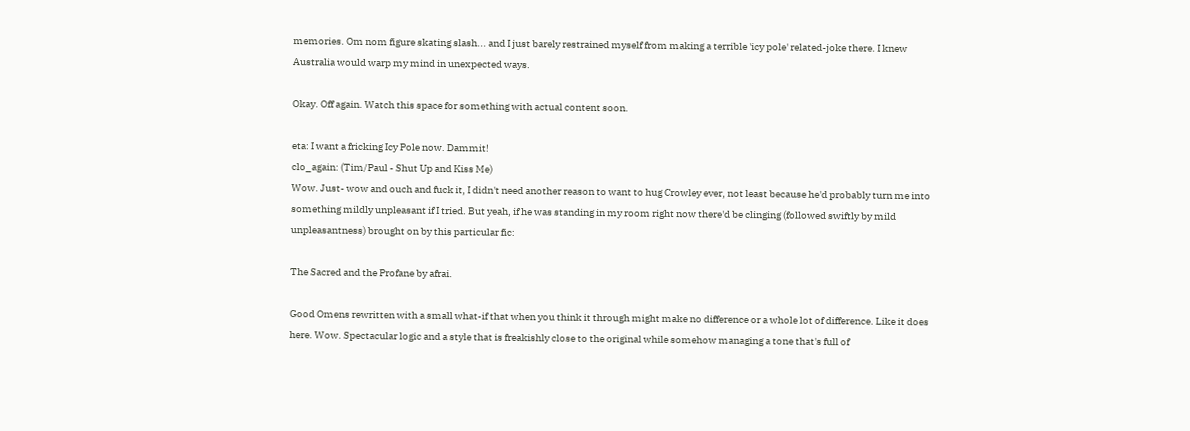memories. Om nom figure skating slash... and I just barely restrained myself from making a terrible 'icy pole' related-joke there. I knew Australia would warp my mind in unexpected ways.

Okay. Off again. Watch this space for something with actual content soon.

eta: I want a fricking Icy Pole now. Dammit!
clo_again: (Tim/Paul - Shut Up and Kiss Me)
Wow. Just- wow and ouch and fuck it, I didn't need another reason to want to hug Crowley ever, not least because he'd probably turn me into something mildly unpleasant if I tried. But yeah, if he was standing in my room right now there'd be clinging (followed swiftly by mild unpleasantness) brought on by this particular fic:

The Sacred and the Profane by afrai.

Good Omens rewritten with a small what-if that when you think it through might make no difference or a whole lot of difference. Like it does here. Wow. Spectacular logic and a style that is freakishly close to the original while somehow managing a tone that's full of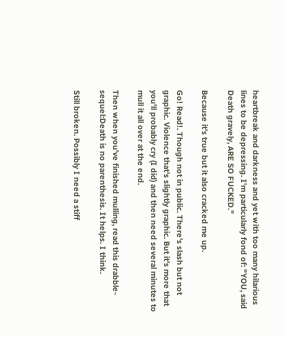heartbreak and darkness and yet with too many hilarious lines to be depressing. I'm particularly fond of: "YOU, said Death gravely, ARE SO FUCKED."

Because it's true but it also cracked me up.

Go! Read!. Though not in public. There's slash but not graphic. Violence that's slightly graphic. But it's more that you'll probably cry (I did) and then need several minutes to mull it all over at the end.

Then when you've finished mulling, read this drabble-sequel:Death is no parenthesis. It helps. I think.

Still broken. Possibly I need a stiff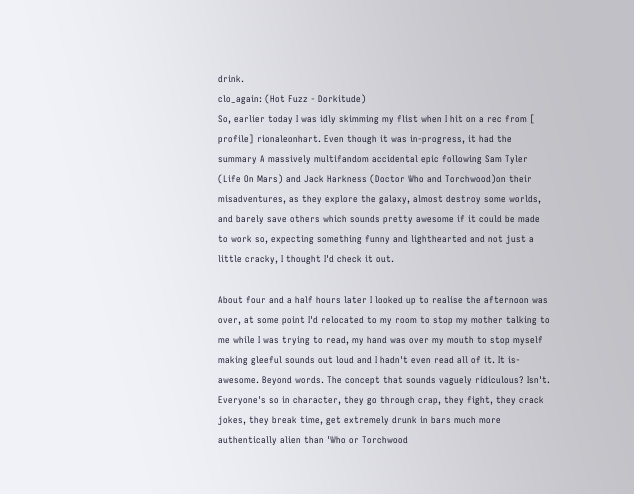drink.
clo_again: (Hot Fuzz - Dorkitude)
So, earlier today I was idly skimming my flist when I hit on a rec from [ profile] rionaleonhart. Even though it was in-progress, it had the summary A massively multifandom accidental epic following Sam Tyler (Life On Mars) and Jack Harkness (Doctor Who and Torchwood)on their misadventures, as they explore the galaxy, almost destroy some worlds, and barely save others which sounds pretty awesome if it could be made to work so, expecting something funny and lighthearted and not just a little cracky, I thought I'd check it out.

About four and a half hours later I looked up to realise the afternoon was over, at some point I'd relocated to my room to stop my mother talking to me while I was trying to read, my hand was over my mouth to stop myself making gleeful sounds out loud and I hadn't even read all of it. It is- awesome. Beyond words. The concept that sounds vaguely ridiculous? Isn't. Everyone's so in character, they go through crap, they fight, they crack jokes, they break time, get extremely drunk in bars much more authentically alien than 'Who or Torchwood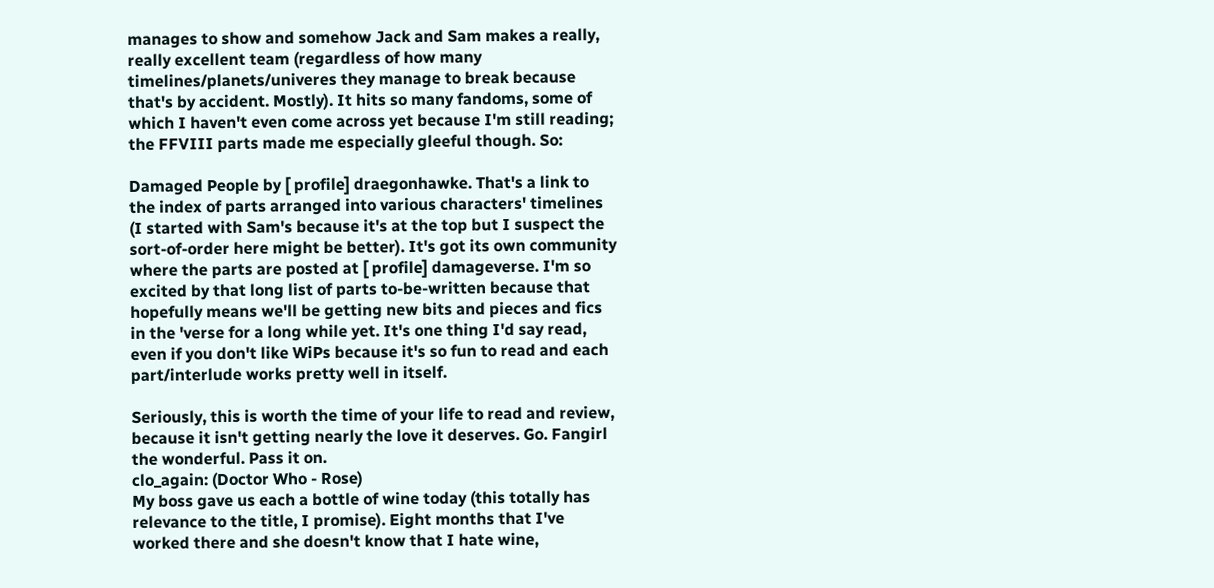manages to show and somehow Jack and Sam makes a really, really excellent team (regardless of how many timelines/planets/univeres they manage to break because that's by accident. Mostly). It hits so many fandoms, some of which I haven't even come across yet because I'm still reading; the FFVIII parts made me especially gleeful though. So:

Damaged People by [ profile] draegonhawke. That's a link to the index of parts arranged into various characters' timelines (I started with Sam's because it's at the top but I suspect the sort-of-order here might be better). It's got its own community where the parts are posted at [ profile] damageverse. I'm so excited by that long list of parts to-be-written because that hopefully means we'll be getting new bits and pieces and fics in the 'verse for a long while yet. It's one thing I'd say read, even if you don't like WiPs because it's so fun to read and each part/interlude works pretty well in itself.

Seriously, this is worth the time of your life to read and review, because it isn't getting nearly the love it deserves. Go. Fangirl the wonderful. Pass it on.
clo_again: (Doctor Who - Rose)
My boss gave us each a bottle of wine today (this totally has relevance to the title, I promise). Eight months that I've worked there and she doesn't know that I hate wine,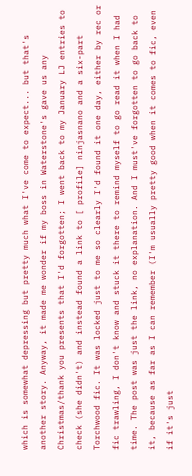which is somewhat depressing but pretty much what I've come to expect... but that's another story. Anyway, it made me wonder if my boss in Waterstone's gave us any Christmas/thank you presents that I'd forgotten; I went back to my January LJ entries to check (she didn't) and instead found a link to [ profile] ninjasnano and a six-part Torchwood fic. It was locked just to me so clearly I'd found it one day, either by rec or fic trawling, I don't know and stuck it there to remind myself to go read it when I had time. The post was just the link, no explanation. And I must've forgotten to go back to it, because as far as I can remember (I'm usually pretty good when it comes to fic, even if it's just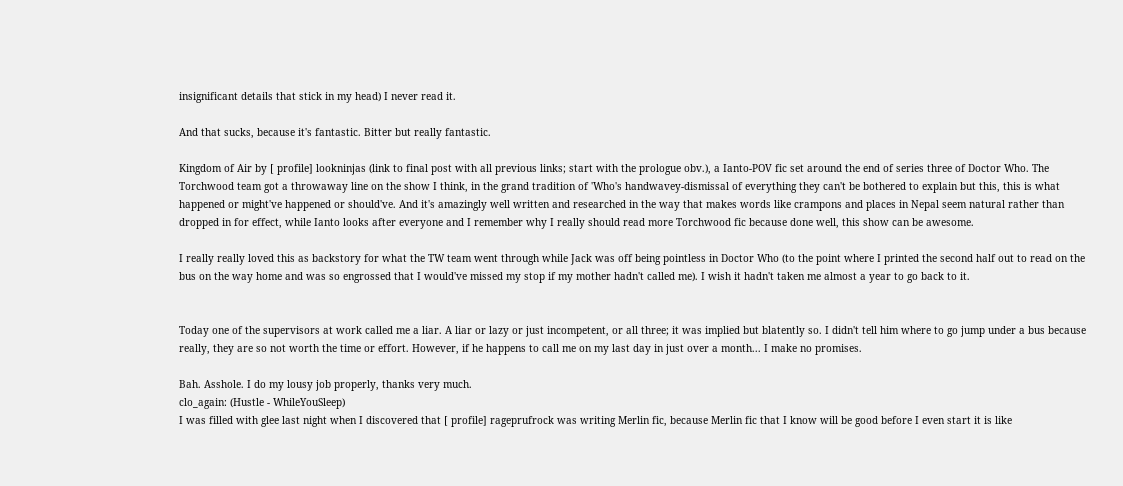insignificant details that stick in my head) I never read it.

And that sucks, because it's fantastic. Bitter but really fantastic.

Kingdom of Air by [ profile] lookninjas (link to final post with all previous links; start with the prologue obv.), a Ianto-POV fic set around the end of series three of Doctor Who. The Torchwood team got a throwaway line on the show I think, in the grand tradition of 'Who's handwavey-dismissal of everything they can't be bothered to explain but this, this is what happened or might've happened or should've. And it's amazingly well written and researched in the way that makes words like crampons and places in Nepal seem natural rather than dropped in for effect, while Ianto looks after everyone and I remember why I really should read more Torchwood fic because done well, this show can be awesome.

I really really loved this as backstory for what the TW team went through while Jack was off being pointless in Doctor Who (to the point where I printed the second half out to read on the bus on the way home and was so engrossed that I would've missed my stop if my mother hadn't called me). I wish it hadn't taken me almost a year to go back to it.


Today one of the supervisors at work called me a liar. A liar or lazy or just incompetent, or all three; it was implied but blatently so. I didn't tell him where to go jump under a bus because really, they are so not worth the time or effort. However, if he happens to call me on my last day in just over a month... I make no promises.

Bah. Asshole. I do my lousy job properly, thanks very much.
clo_again: (Hustle - WhileYouSleep)
I was filled with glee last night when I discovered that [ profile] rageprufrock was writing Merlin fic, because Merlin fic that I know will be good before I even start it is like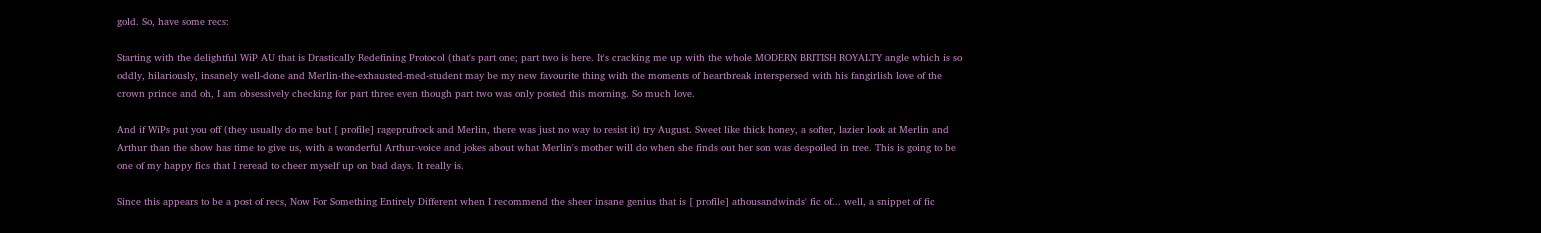gold. So, have some recs:

Starting with the delightful WiP AU that is Drastically Redefining Protocol (that's part one; part two is here. It's cracking me up with the whole MODERN BRITISH ROYALTY angle which is so oddly, hilariously, insanely well-done and Merlin-the-exhausted-med-student may be my new favourite thing with the moments of heartbreak interspersed with his fangirlish love of the crown prince and oh, I am obsessively checking for part three even though part two was only posted this morning. So much love.

And if WiPs put you off (they usually do me but [ profile] rageprufrock and Merlin, there was just no way to resist it) try August. Sweet like thick honey, a softer, lazier look at Merlin and Arthur than the show has time to give us, with a wonderful Arthur-voice and jokes about what Merlin's mother will do when she finds out her son was despoiled in tree. This is going to be one of my happy fics that I reread to cheer myself up on bad days. It really is.

Since this appears to be a post of recs, Now For Something Entirely Different when I recommend the sheer insane genius that is [ profile] athousandwinds' fic of... well, a snippet of fic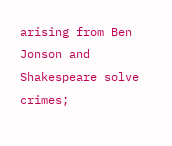arising from Ben Jonson and Shakespeare solve crimes;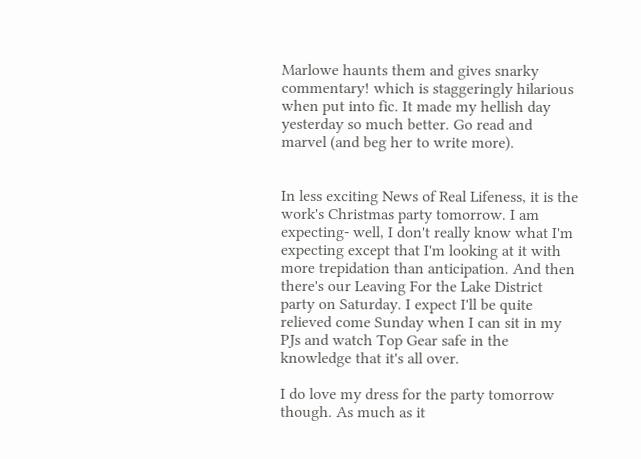Marlowe haunts them and gives snarky commentary! which is staggeringly hilarious when put into fic. It made my hellish day yesterday so much better. Go read and marvel (and beg her to write more).


In less exciting News of Real Lifeness, it is the work's Christmas party tomorrow. I am expecting- well, I don't really know what I'm expecting except that I'm looking at it with more trepidation than anticipation. And then there's our Leaving For the Lake District party on Saturday. I expect I'll be quite relieved come Sunday when I can sit in my PJs and watch Top Gear safe in the knowledge that it's all over.

I do love my dress for the party tomorrow though. As much as it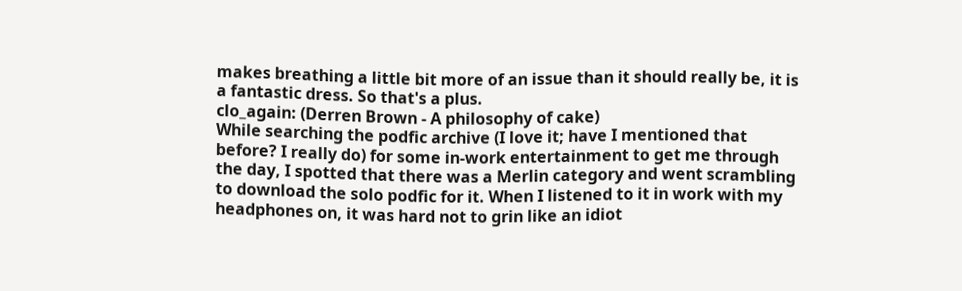makes breathing a little bit more of an issue than it should really be, it is a fantastic dress. So that's a plus.
clo_again: (Derren Brown - A philosophy of cake)
While searching the podfic archive (I love it; have I mentioned that before? I really do) for some in-work entertainment to get me through the day, I spotted that there was a Merlin category and went scrambling to download the solo podfic for it. When I listened to it in work with my headphones on, it was hard not to grin like an idiot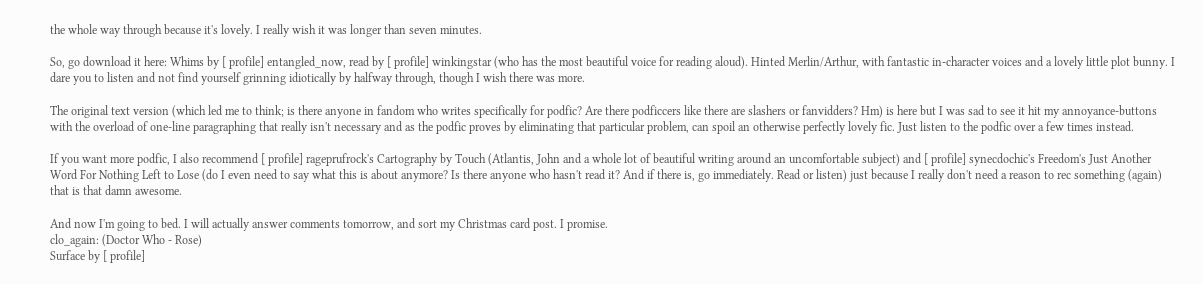the whole way through because it's lovely. I really wish it was longer than seven minutes.

So, go download it here: Whims by [ profile] entangled_now, read by [ profile] winkingstar (who has the most beautiful voice for reading aloud). Hinted Merlin/Arthur, with fantastic in-character voices and a lovely little plot bunny. I dare you to listen and not find yourself grinning idiotically by halfway through, though I wish there was more.

The original text version (which led me to think; is there anyone in fandom who writes specifically for podfic? Are there podficcers like there are slashers or fanvidders? Hm) is here but I was sad to see it hit my annoyance-buttons with the overload of one-line paragraphing that really isn't necessary and as the podfic proves by eliminating that particular problem, can spoil an otherwise perfectly lovely fic. Just listen to the podfic over a few times instead.

If you want more podfic, I also recommend [ profile] rageprufrock's Cartography by Touch (Atlantis, John and a whole lot of beautiful writing around an uncomfortable subject) and [ profile] synecdochic's Freedom's Just Another Word For Nothing Left to Lose (do I even need to say what this is about anymore? Is there anyone who hasn't read it? And if there is, go immediately. Read or listen) just because I really don't need a reason to rec something (again) that is that damn awesome.

And now I'm going to bed. I will actually answer comments tomorrow, and sort my Christmas card post. I promise.
clo_again: (Doctor Who - Rose)
Surface by [ profile]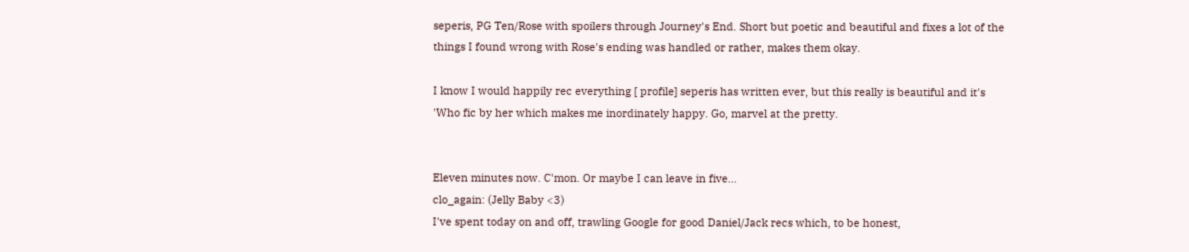seperis, PG Ten/Rose with spoilers through Journey's End. Short but poetic and beautiful and fixes a lot of the things I found wrong with Rose's ending was handled or rather, makes them okay.

I know I would happily rec everything [ profile] seperis has written ever, but this really is beautiful and it's 'Who fic by her which makes me inordinately happy. Go, marvel at the pretty.


Eleven minutes now. C'mon. Or maybe I can leave in five...
clo_again: (Jelly Baby <3)
I've spent today on and off, trawling Google for good Daniel/Jack recs which, to be honest,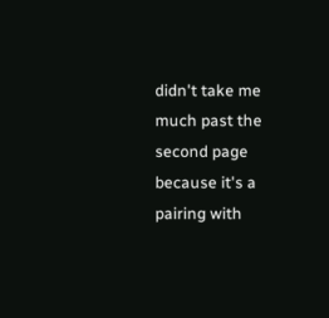didn't take me much past the second page because it's a pairing with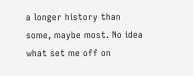a longer history than some, maybe most. No idea what set me off on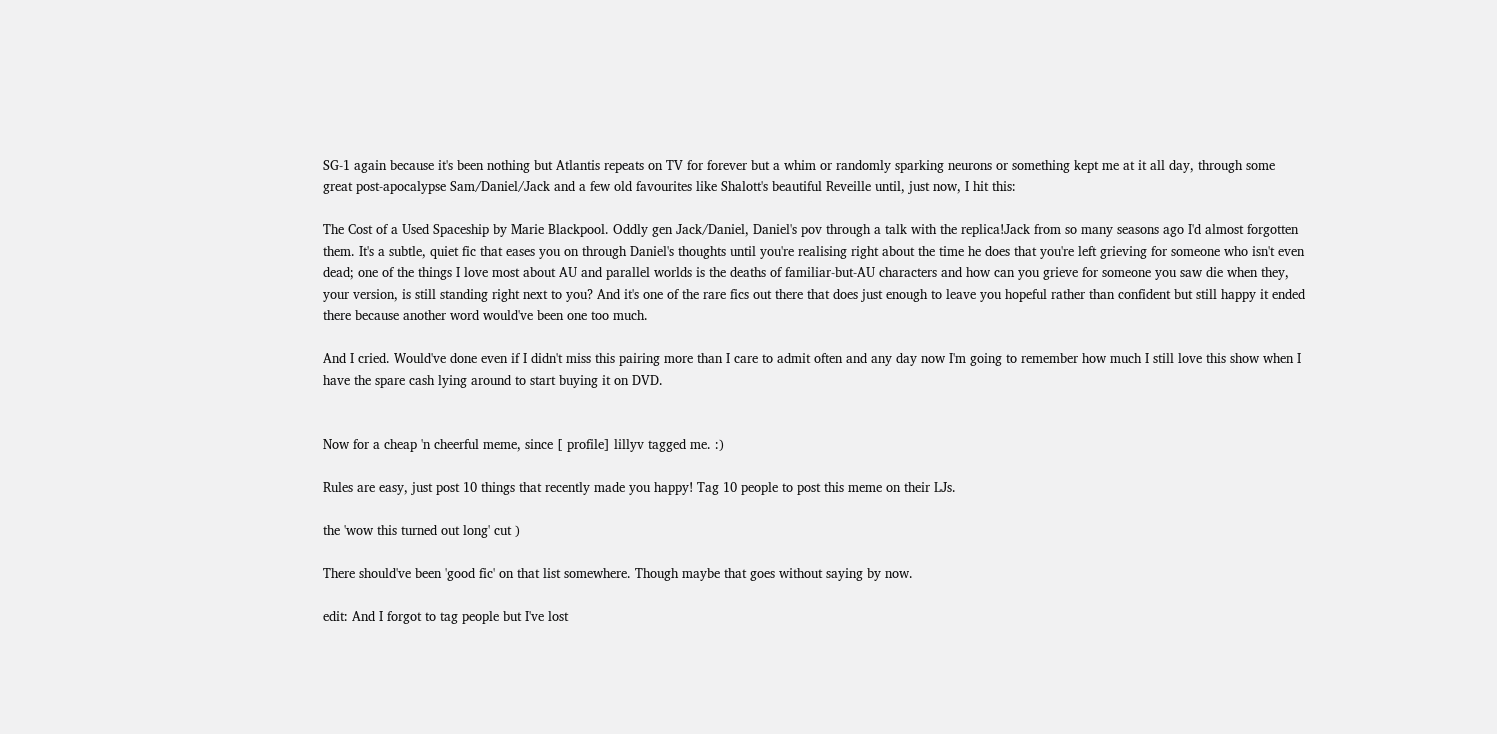SG-1 again because it's been nothing but Atlantis repeats on TV for forever but a whim or randomly sparking neurons or something kept me at it all day, through some great post-apocalypse Sam/Daniel/Jack and a few old favourites like Shalott's beautiful Reveille until, just now, I hit this:

The Cost of a Used Spaceship by Marie Blackpool. Oddly gen Jack/Daniel, Daniel's pov through a talk with the replica!Jack from so many seasons ago I'd almost forgotten them. It's a subtle, quiet fic that eases you on through Daniel's thoughts until you're realising right about the time he does that you're left grieving for someone who isn't even dead; one of the things I love most about AU and parallel worlds is the deaths of familiar-but-AU characters and how can you grieve for someone you saw die when they, your version, is still standing right next to you? And it's one of the rare fics out there that does just enough to leave you hopeful rather than confident but still happy it ended there because another word would've been one too much.

And I cried. Would've done even if I didn't miss this pairing more than I care to admit often and any day now I'm going to remember how much I still love this show when I have the spare cash lying around to start buying it on DVD.


Now for a cheap 'n cheerful meme, since [ profile] lillyv tagged me. :)

Rules are easy, just post 10 things that recently made you happy! Tag 10 people to post this meme on their LJs.

the 'wow this turned out long' cut )

There should've been 'good fic' on that list somewhere. Though maybe that goes without saying by now.

edit: And I forgot to tag people but I've lost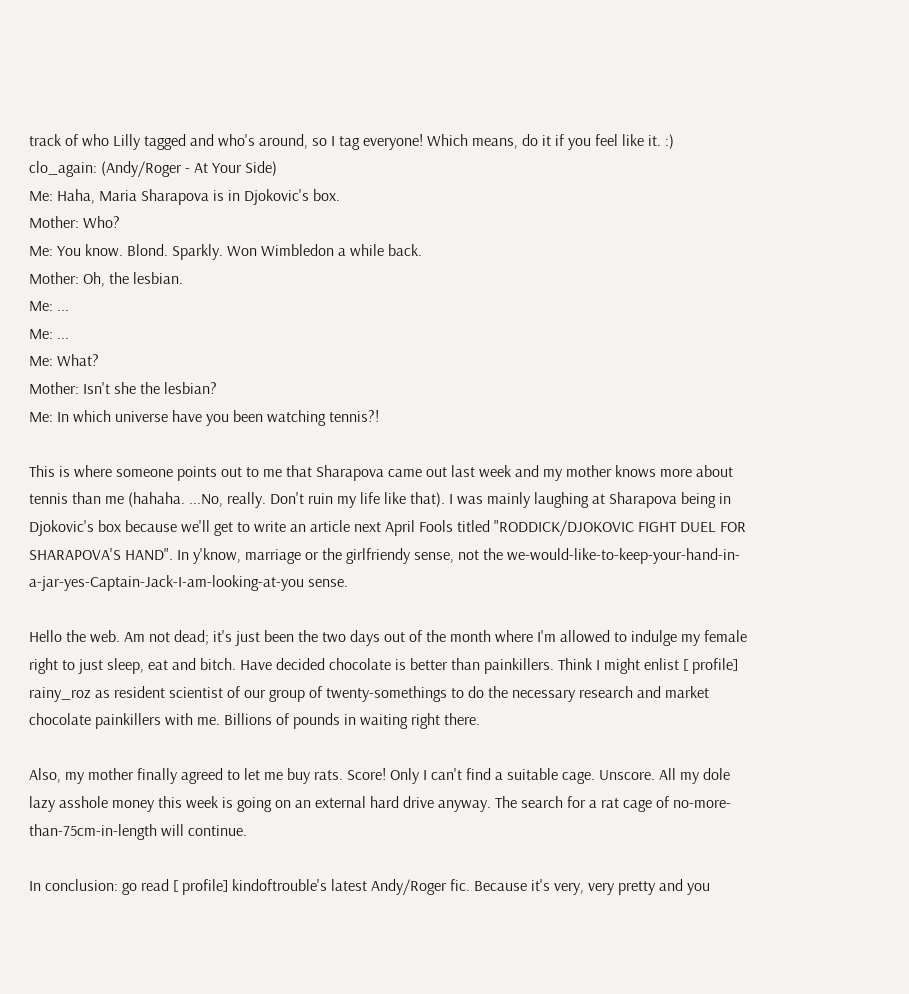track of who Lilly tagged and who's around, so I tag everyone! Which means, do it if you feel like it. :)
clo_again: (Andy/Roger - At Your Side)
Me: Haha, Maria Sharapova is in Djokovic's box.
Mother: Who?
Me: You know. Blond. Sparkly. Won Wimbledon a while back.
Mother: Oh, the lesbian.
Me: ...
Me: ...
Me: What?
Mother: Isn't she the lesbian?
Me: In which universe have you been watching tennis?!

This is where someone points out to me that Sharapova came out last week and my mother knows more about tennis than me (hahaha. ...No, really. Don't ruin my life like that). I was mainly laughing at Sharapova being in Djokovic's box because we'll get to write an article next April Fools titled "RODDICK/DJOKOVIC FIGHT DUEL FOR SHARAPOVA'S HAND". In y'know, marriage or the girlfriendy sense, not the we-would-like-to-keep-your-hand-in-a-jar-yes-Captain-Jack-I-am-looking-at-you sense.

Hello the web. Am not dead; it's just been the two days out of the month where I'm allowed to indulge my female right to just sleep, eat and bitch. Have decided chocolate is better than painkillers. Think I might enlist [ profile] rainy_roz as resident scientist of our group of twenty-somethings to do the necessary research and market chocolate painkillers with me. Billions of pounds in waiting right there.

Also, my mother finally agreed to let me buy rats. Score! Only I can't find a suitable cage. Unscore. All my dole lazy asshole money this week is going on an external hard drive anyway. The search for a rat cage of no-more-than-75cm-in-length will continue.

In conclusion: go read [ profile] kindoftrouble's latest Andy/Roger fic. Because it's very, very pretty and you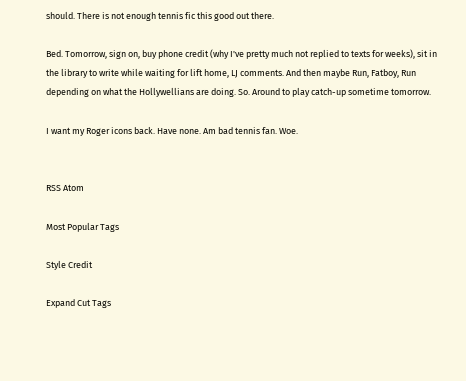should. There is not enough tennis fic this good out there.

Bed. Tomorrow, sign on, buy phone credit (why I've pretty much not replied to texts for weeks), sit in the library to write while waiting for lift home, LJ comments. And then maybe Run, Fatboy, Run depending on what the Hollywellians are doing. So. Around to play catch-up sometime tomorrow.

I want my Roger icons back. Have none. Am bad tennis fan. Woe.


RSS Atom

Most Popular Tags

Style Credit

Expand Cut Tags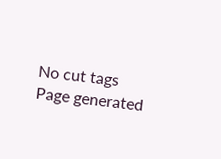No cut tags
Page generated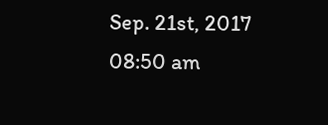Sep. 21st, 2017 08:50 am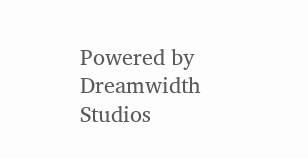Powered by Dreamwidth Studios